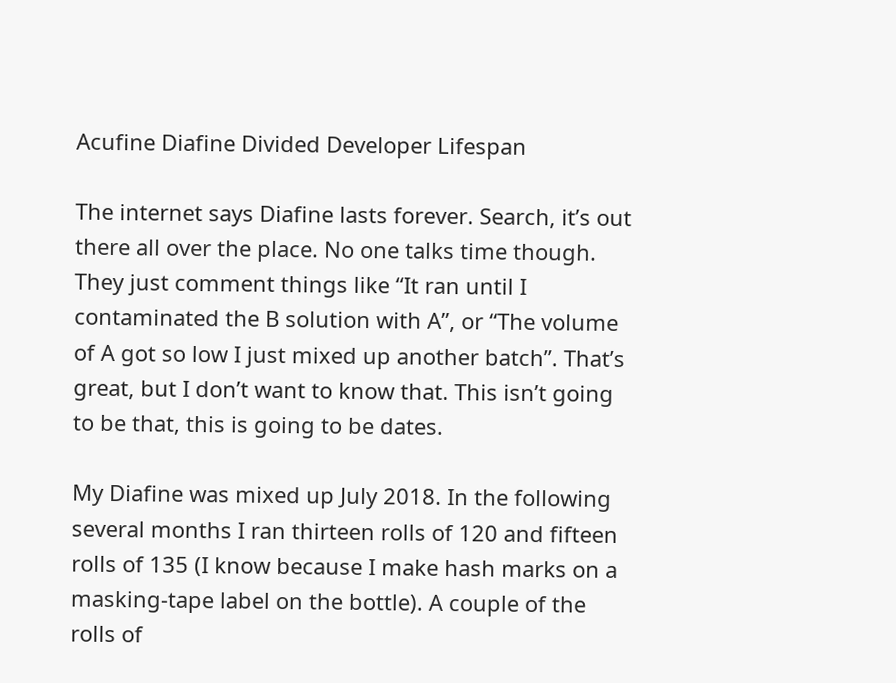Acufine Diafine Divided Developer Lifespan

The internet says Diafine lasts forever. Search, it’s out there all over the place. No one talks time though. They just comment things like “It ran until I contaminated the B solution with A”, or “The volume of A got so low I just mixed up another batch”. That’s great, but I don’t want to know that. This isn’t going to be that, this is going to be dates.

My Diafine was mixed up July 2018. In the following several months I ran thirteen rolls of 120 and fifteen rolls of 135 (I know because I make hash marks on a masking-tape label on the bottle). A couple of the rolls of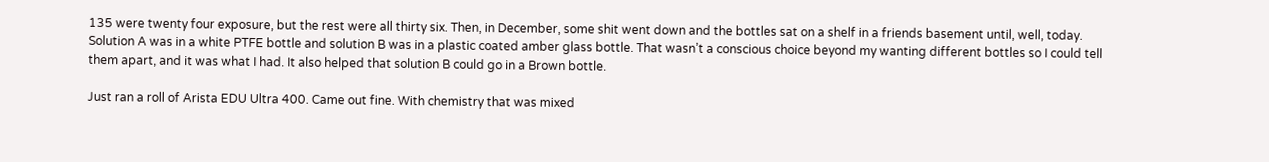135 were twenty four exposure, but the rest were all thirty six. Then, in December, some shit went down and the bottles sat on a shelf in a friends basement until, well, today. Solution A was in a white PTFE bottle and solution B was in a plastic coated amber glass bottle. That wasn’t a conscious choice beyond my wanting different bottles so I could tell them apart, and it was what I had. It also helped that solution B could go in a Brown bottle.

Just ran a roll of Arista EDU Ultra 400. Came out fine. With chemistry that was mixed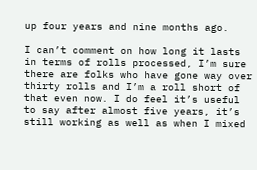up four years and nine months ago.

I can’t comment on how long it lasts in terms of rolls processed, I’m sure there are folks who have gone way over thirty rolls and I’m a roll short of that even now. I do feel it’s useful to say after almost five years, it’s still working as well as when I mixed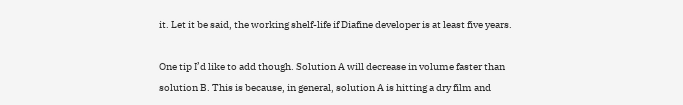it. Let it be said, the working shelf-life if Diafine developer is at least five years.

One tip I’d like to add though. Solution A will decrease in volume faster than solution B. This is because, in general, solution A is hitting a dry film and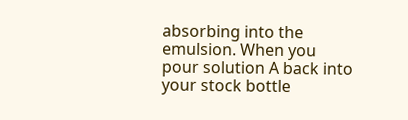absorbing into the emulsion. When you pour solution A back into your stock bottle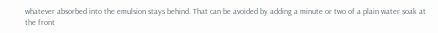whatever absorbed into the emulsion stays behind. That can be avoided by adding a minute or two of a plain water soak at the front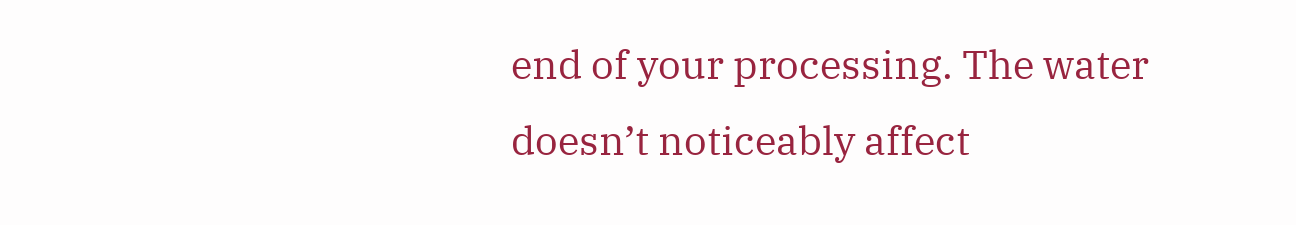end of your processing. The water doesn’t noticeably affect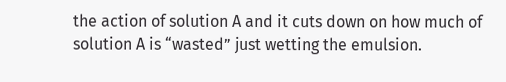the action of solution A and it cuts down on how much of solution A is “wasted” just wetting the emulsion.